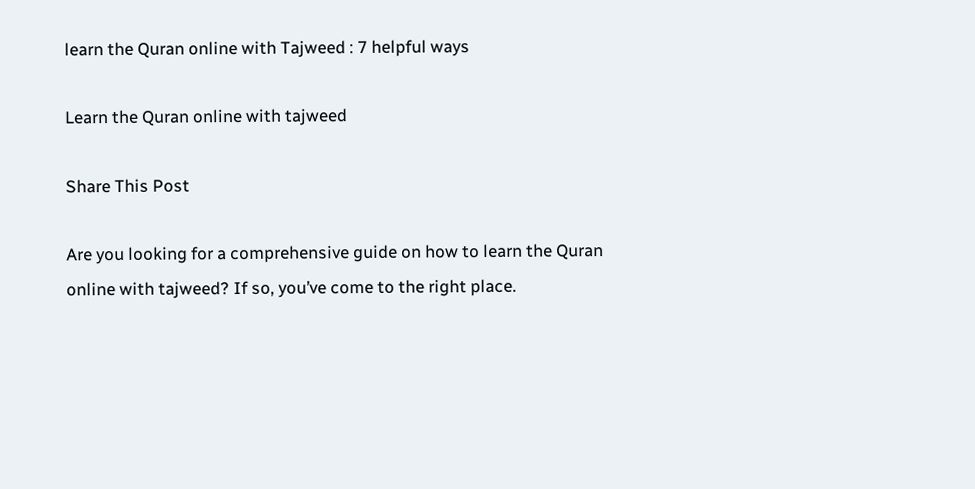learn the Quran online with Tajweed : 7 helpful ways

Learn the Quran online with tajweed

Share This Post

Are you looking for a comprehensive guide on how to learn the Quran online with tajweed? If so, you’ve come to the right place.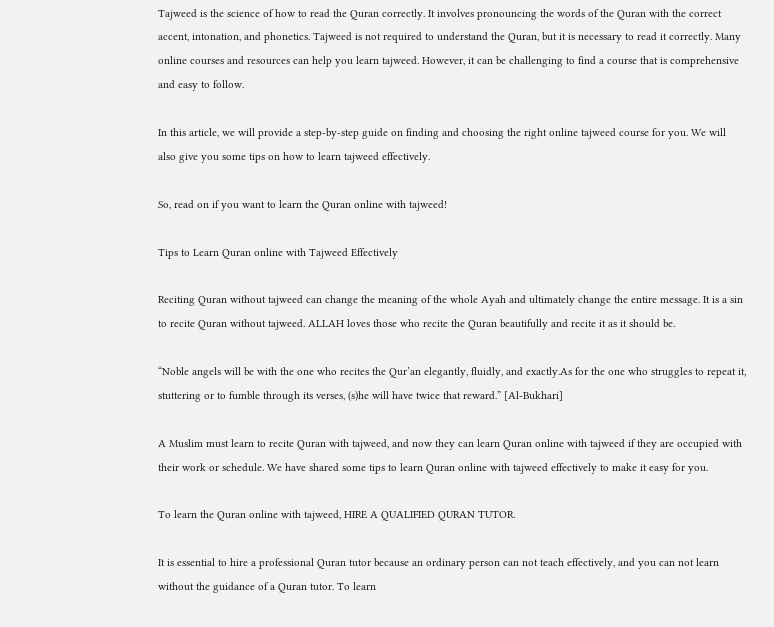Tajweed is the science of how to read the Quran correctly. It involves pronouncing the words of the Quran with the correct accent, intonation, and phonetics. Tajweed is not required to understand the Quran, but it is necessary to read it correctly. Many online courses and resources can help you learn tajweed. However, it can be challenging to find a course that is comprehensive and easy to follow.

In this article, we will provide a step-by-step guide on finding and choosing the right online tajweed course for you. We will also give you some tips on how to learn tajweed effectively.

So, read on if you want to learn the Quran online with tajweed!

Tips to Learn Quran online with Tajweed Effectively

Reciting Quran without tajweed can change the meaning of the whole Ayah and ultimately change the entire message. It is a sin to recite Quran without tajweed. ALLAH loves those who recite the Quran beautifully and recite it as it should be.

“Noble angels will be with the one who recites the Qur’an elegantly, fluidly, and exactly.As for the one who struggles to repeat it, stuttering or to fumble through its verses, (s)he will have twice that reward.” [Al-Bukhari]

A Muslim must learn to recite Quran with tajweed, and now they can learn Quran online with tajweed if they are occupied with their work or schedule. We have shared some tips to learn Quran online with tajweed effectively to make it easy for you.

To learn the Quran online with tajweed, HIRE A QUALIFIED QURAN TUTOR.

It is essential to hire a professional Quran tutor because an ordinary person can not teach effectively, and you can not learn without the guidance of a Quran tutor. To learn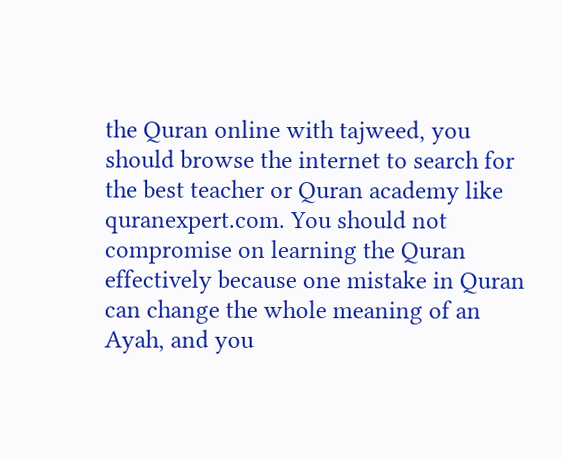the Quran online with tajweed, you should browse the internet to search for the best teacher or Quran academy like quranexpert.com. You should not compromise on learning the Quran effectively because one mistake in Quran can change the whole meaning of an Ayah, and you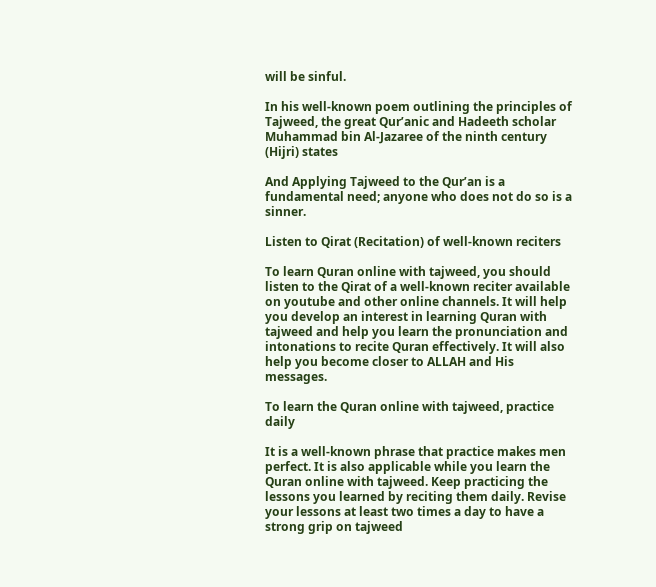will be sinful.

In his well-known poem outlining the principles of Tajweed, the great Qur’anic and Hadeeth scholar Muhammad bin Al-Jazaree of the ninth century (Hijri) states

And Applying Tajweed to the Qur’an is a fundamental need; anyone who does not do so is a sinner.

Listen to Qirat (Recitation) of well-known reciters

To learn Quran online with tajweed, you should listen to the Qirat of a well-known reciter available on youtube and other online channels. It will help you develop an interest in learning Quran with tajweed and help you learn the pronunciation and intonations to recite Quran effectively. It will also help you become closer to ALLAH and His messages.

To learn the Quran online with tajweed, practice daily

It is a well-known phrase that practice makes men perfect. It is also applicable while you learn the Quran online with tajweed. Keep practicing the lessons you learned by reciting them daily. Revise your lessons at least two times a day to have a strong grip on tajweed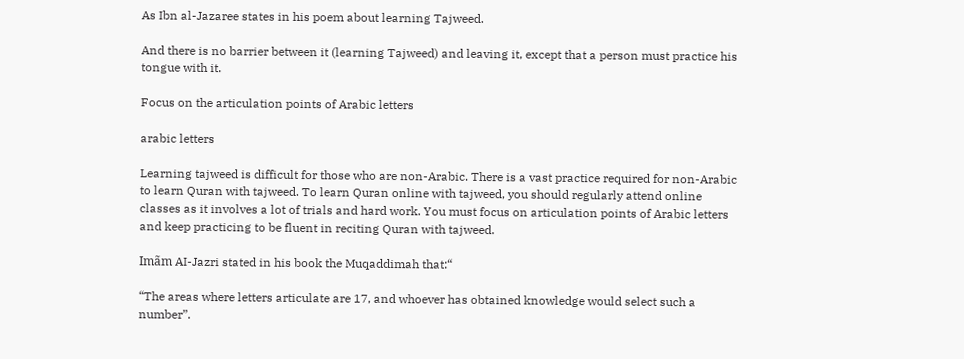As Ibn al-Jazaree states in his poem about learning Tajweed.

And there is no barrier between it (learning Tajweed) and leaving it, except that a person must practice his tongue with it.

Focus on the articulation points of Arabic letters

arabic letters

Learning tajweed is difficult for those who are non-Arabic. There is a vast practice required for non-Arabic to learn Quran with tajweed. To learn Quran online with tajweed, you should regularly attend online classes as it involves a lot of trials and hard work. You must focus on articulation points of Arabic letters and keep practicing to be fluent in reciting Quran with tajweed.

Imãm AI-Jazri stated in his book the Muqaddimah that:“

“The areas where letters articulate are 17, and whoever has obtained knowledge would select such a number”.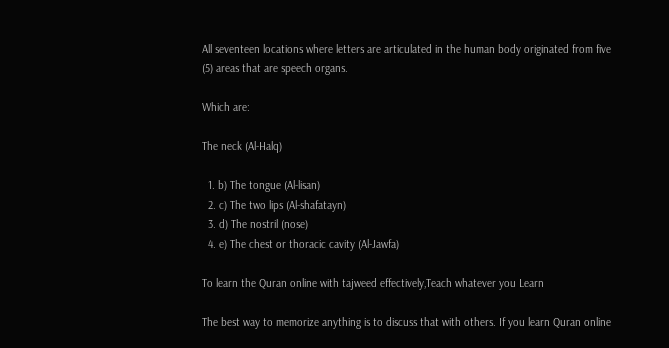All seventeen locations where letters are articulated in the human body originated from five (5) areas that are speech organs.

Which are:

The neck (Al-Halq)

  1. b) The tongue (Al-lisan)
  2. c) The two lips (Al-shafatayn)
  3. d) The nostril (nose)
  4. e) The chest or thoracic cavity (Al-Jawfa)

To learn the Quran online with tajweed effectively,Teach whatever you Learn

The best way to memorize anything is to discuss that with others. If you learn Quran online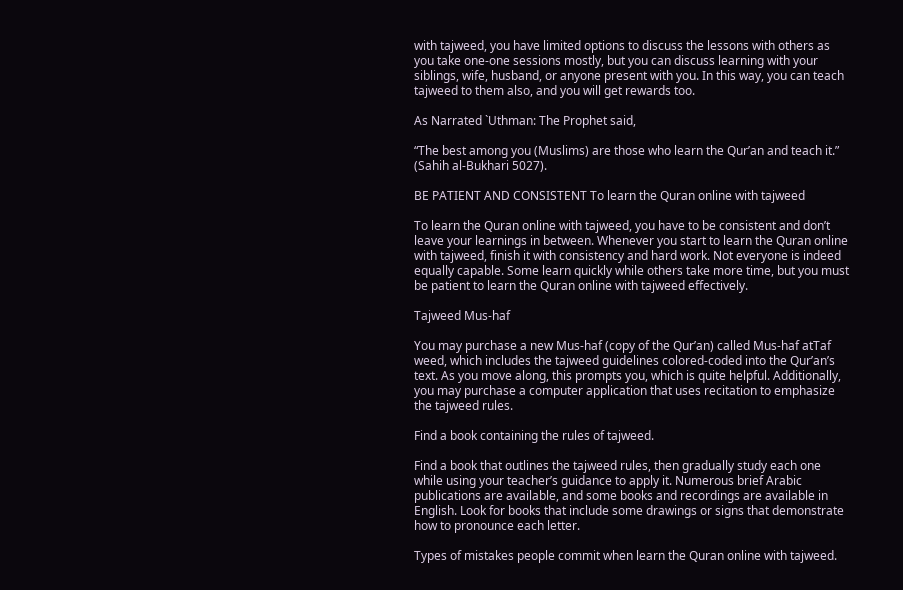with tajweed, you have limited options to discuss the lessons with others as you take one-one sessions mostly, but you can discuss learning with your siblings, wife, husband, or anyone present with you. In this way, you can teach tajweed to them also, and you will get rewards too.

As Narrated `Uthman: The Prophet said,

“The best among you (Muslims) are those who learn the Qur’an and teach it.” (Sahih al-Bukhari 5027).

BE PATIENT AND CONSISTENT To learn the Quran online with tajweed

To learn the Quran online with tajweed, you have to be consistent and don’t leave your learnings in between. Whenever you start to learn the Quran online with tajweed, finish it with consistency and hard work. Not everyone is indeed equally capable. Some learn quickly while others take more time, but you must be patient to learn the Quran online with tajweed effectively.

Tajweed Mus-haf

You may purchase a new Mus-haf (copy of the Qur’an) called Mus-haf atTaf weed, which includes the tajweed guidelines colored-coded into the Qur’an’s text. As you move along, this prompts you, which is quite helpful. Additionally, you may purchase a computer application that uses recitation to emphasize the tajweed rules.

Find a book containing the rules of tajweed.

Find a book that outlines the tajweed rules, then gradually study each one while using your teacher’s guidance to apply it. Numerous brief Arabic publications are available, and some books and recordings are available in English. Look for books that include some drawings or signs that demonstrate how to pronounce each letter.

Types of mistakes people commit when learn the Quran online with tajweed.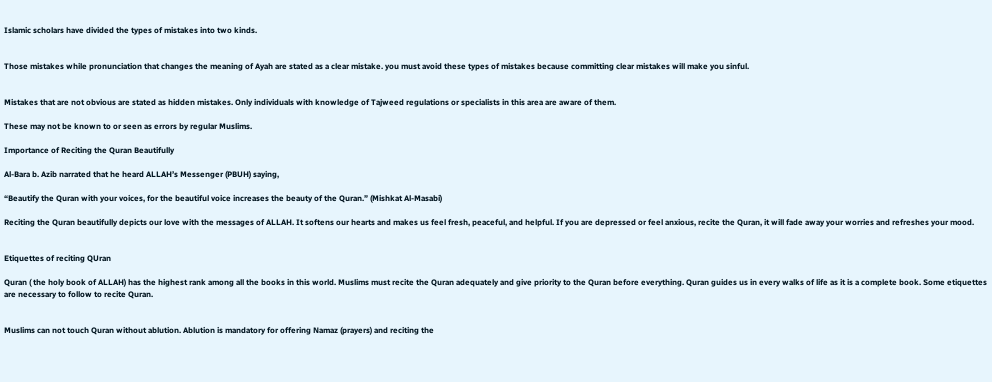Islamic scholars have divided the types of mistakes into two kinds.


Those mistakes while pronunciation that changes the meaning of Ayah are stated as a clear mistake. you must avoid these types of mistakes because committing clear mistakes will make you sinful.


Mistakes that are not obvious are stated as hidden mistakes. Only individuals with knowledge of Tajweed regulations or specialists in this area are aware of them.

These may not be known to or seen as errors by regular Muslims.

Importance of Reciting the Quran Beautifully

Al-Bara b. Azib narrated that he heard ALLAH’s Messenger (PBUH) saying,

“Beautify the Quran with your voices, for the beautiful voice increases the beauty of the Quran.” (Mishkat Al-Masabi)

Reciting the Quran beautifully depicts our love with the messages of ALLAH. It softens our hearts and makes us feel fresh, peaceful, and helpful. If you are depressed or feel anxious, recite the Quran, it will fade away your worries and refreshes your mood.


Etiquettes of reciting QUran

Quran ( the holy book of ALLAH) has the highest rank among all the books in this world. Muslims must recite the Quran adequately and give priority to the Quran before everything. Quran guides us in every walks of life as it is a complete book. Some etiquettes are necessary to follow to recite Quran.


Muslims can not touch Quran without ablution. Ablution is mandatory for offering Namaz (prayers) and reciting the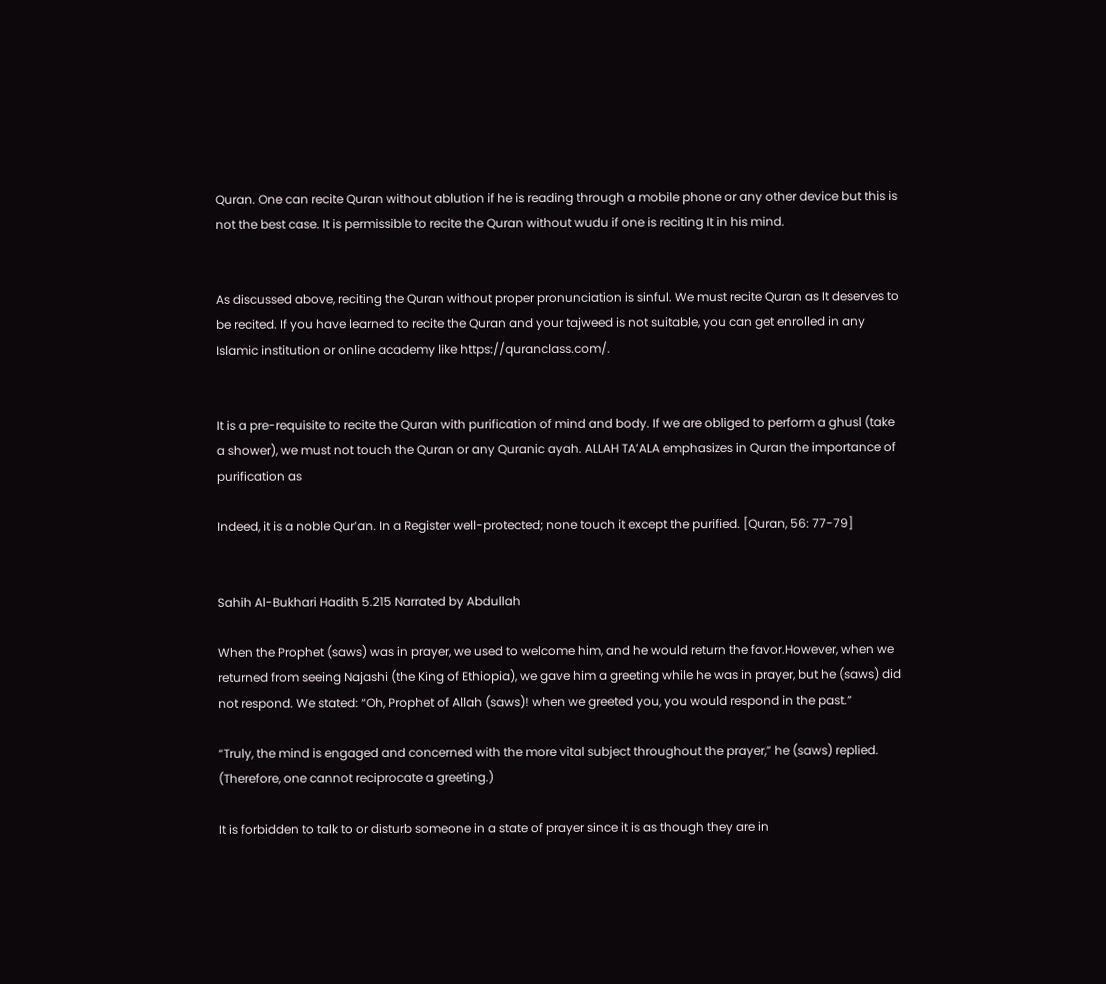Quran. One can recite Quran without ablution if he is reading through a mobile phone or any other device but this is not the best case. It is permissible to recite the Quran without wudu if one is reciting It in his mind.


As discussed above, reciting the Quran without proper pronunciation is sinful. We must recite Quran as It deserves to be recited. If you have learned to recite the Quran and your tajweed is not suitable, you can get enrolled in any Islamic institution or online academy like https://quranclass.com/.


It is a pre-requisite to recite the Quran with purification of mind and body. If we are obliged to perform a ghusl (take a shower), we must not touch the Quran or any Quranic ayah. ALLAH TA’ALA emphasizes in Quran the importance of purification as

Indeed, it is a noble Qur’an. In a Register well-protected; none touch it except the purified. [Quran, 56: 77-79]


Sahih Al-Bukhari Hadith 5.215 Narrated by Abdullah

When the Prophet (saws) was in prayer, we used to welcome him, and he would return the favor.However, when we returned from seeing Najashi (the King of Ethiopia), we gave him a greeting while he was in prayer, but he (saws) did not respond. We stated: “Oh, Prophet of Allah (saws)! when we greeted you, you would respond in the past.”

“Truly, the mind is engaged and concerned with the more vital subject throughout the prayer,” he (saws) replied. (Therefore, one cannot reciprocate a greeting.)

It is forbidden to talk to or disturb someone in a state of prayer since it is as though they are in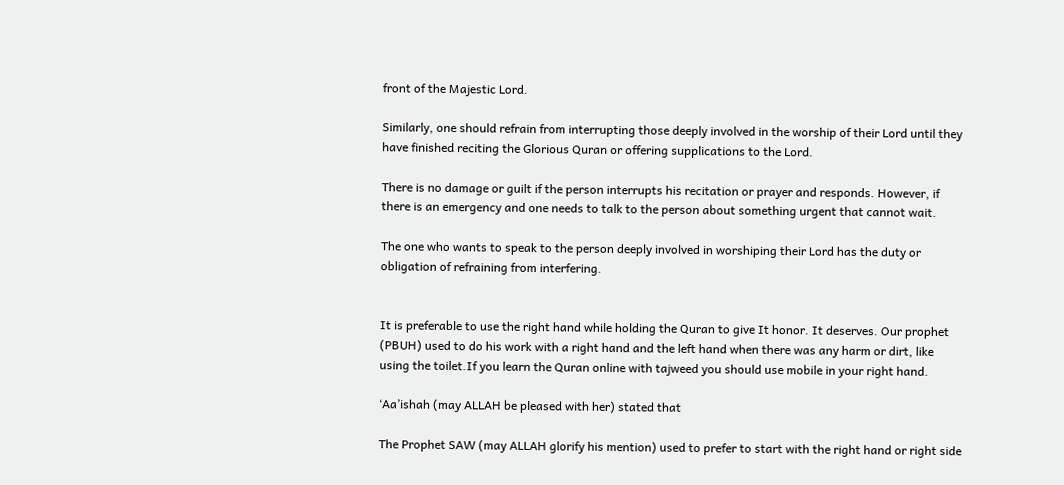front of the Majestic Lord.

Similarly, one should refrain from interrupting those deeply involved in the worship of their Lord until they have finished reciting the Glorious Quran or offering supplications to the Lord.

There is no damage or guilt if the person interrupts his recitation or prayer and responds. However, if there is an emergency and one needs to talk to the person about something urgent that cannot wait.

The one who wants to speak to the person deeply involved in worshiping their Lord has the duty or obligation of refraining from interfering.


It is preferable to use the right hand while holding the Quran to give It honor. It deserves. Our prophet (PBUH) used to do his work with a right hand and the left hand when there was any harm or dirt, like using the toilet.If you learn the Quran online with tajweed you should use mobile in your right hand.

‘Aa’ishah (may ALLAH be pleased with her) stated that

The Prophet SAW (may ALLAH glorify his mention) used to prefer to start with the right hand or right side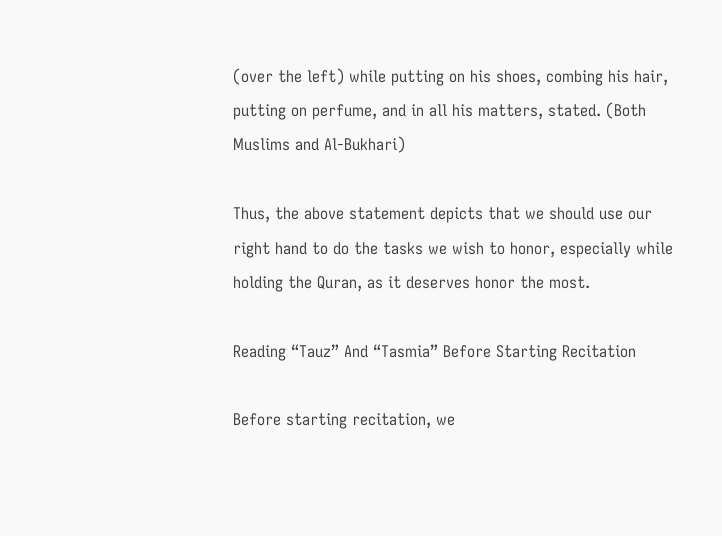(over the left) while putting on his shoes, combing his hair, putting on perfume, and in all his matters, stated. (Both Muslims and Al-Bukhari)

Thus, the above statement depicts that we should use our right hand to do the tasks we wish to honor, especially while holding the Quran, as it deserves honor the most.

Reading “Tauz” And “Tasmia” Before Starting Recitation

Before starting recitation, we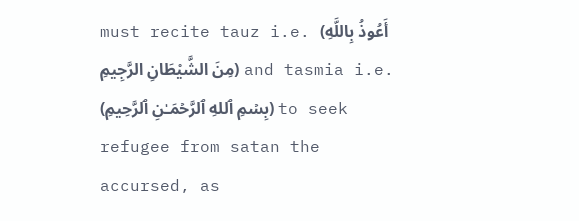must recite tauz i.e. (أَعُوذُ بِاللَّهِ مِنَ الشَّيْطَانِ الرَّجِيمِ) and tasmia i.e. (بِسۡمِ ٱللهِ ٱلرَّحۡمَـٰنِ ٱلرَّحِيمِ) to seek refugee from satan the accursed, as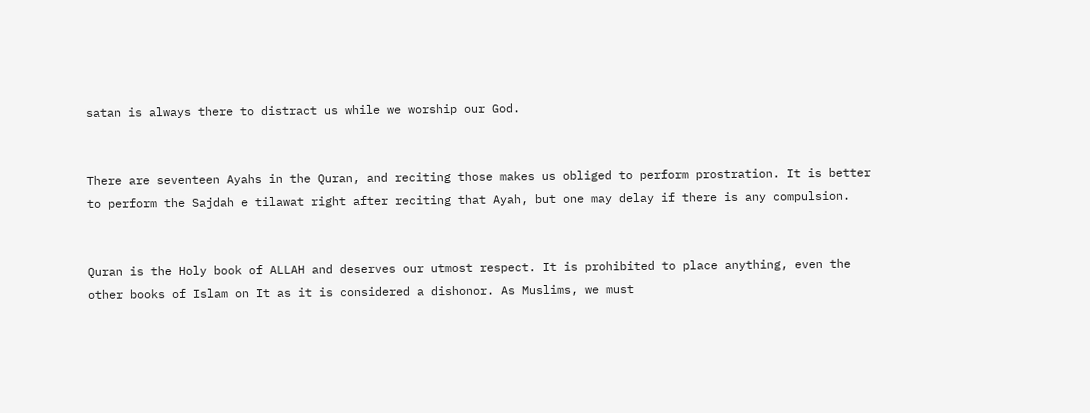satan is always there to distract us while we worship our God.


There are seventeen Ayahs in the Quran, and reciting those makes us obliged to perform prostration. It is better to perform the Sajdah e tilawat right after reciting that Ayah, but one may delay if there is any compulsion.


Quran is the Holy book of ALLAH and deserves our utmost respect. It is prohibited to place anything, even the other books of Islam on It as it is considered a dishonor. As Muslims, we must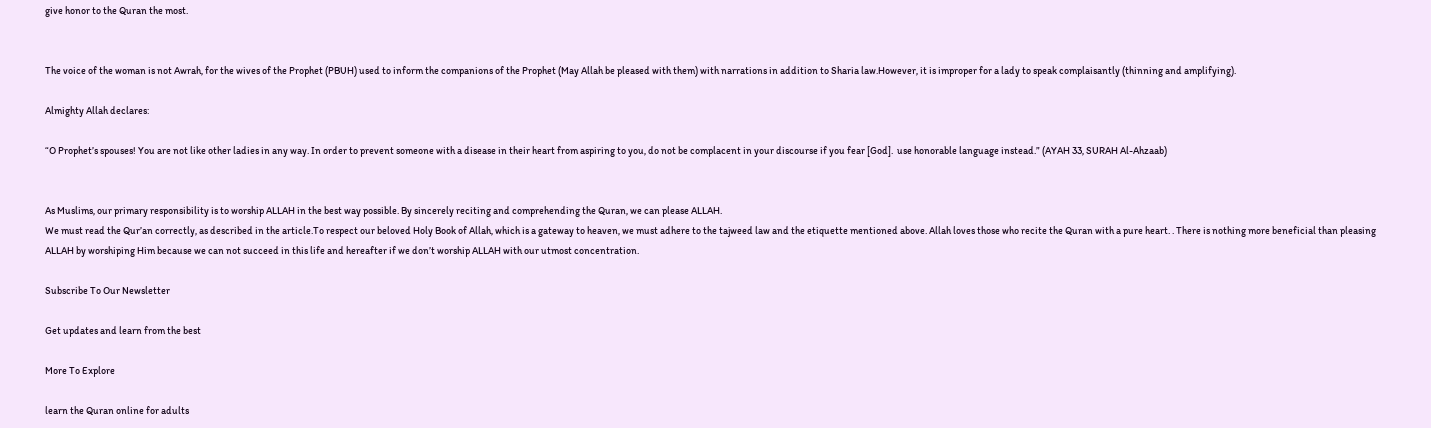give honor to the Quran the most.


The voice of the woman is not Awrah, for the wives of the Prophet (PBUH) used to inform the companions of the Prophet (May Allah be pleased with them) with narrations in addition to Sharia law.However, it is improper for a lady to speak complaisantly (thinning and amplifying).

Almighty Allah declares:

“O Prophet’s spouses! You are not like other ladies in any way. In order to prevent someone with a disease in their heart from aspiring to you, do not be complacent in your discourse if you fear [God].  use honorable language instead.” (AYAH 33, SURAH Al-Ahzaab)


As Muslims, our primary responsibility is to worship ALLAH in the best way possible. By sincerely reciting and comprehending the Quran, we can please ALLAH.
We must read the Qur’an correctly, as described in the article.To respect our beloved Holy Book of Allah, which is a gateway to heaven, we must adhere to the tajweed law and the etiquette mentioned above. Allah loves those who recite the Quran with a pure heart. . There is nothing more beneficial than pleasing ALLAH by worshiping Him because we can not succeed in this life and hereafter if we don’t worship ALLAH with our utmost concentration.

Subscribe To Our Newsletter

Get updates and learn from the best

More To Explore

learn the Quran online for adults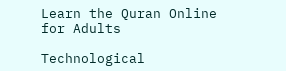Learn the Quran Online for Adults

Technological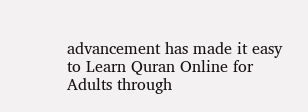advancement has made it easy to Learn Quran Online for Adults through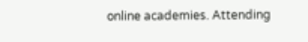online academies. Attending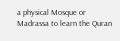a physical Mosque or Madrassa to learn the Quran